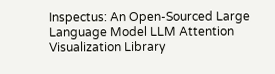Inspectus: An Open-Sourced Large Language Model LLM Attention Visualization Library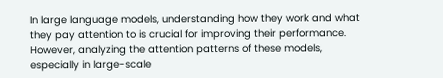In large language models, understanding how they work and what they pay attention to is crucial for improving their performance. However, analyzing the attention patterns of these models, especially in large-scale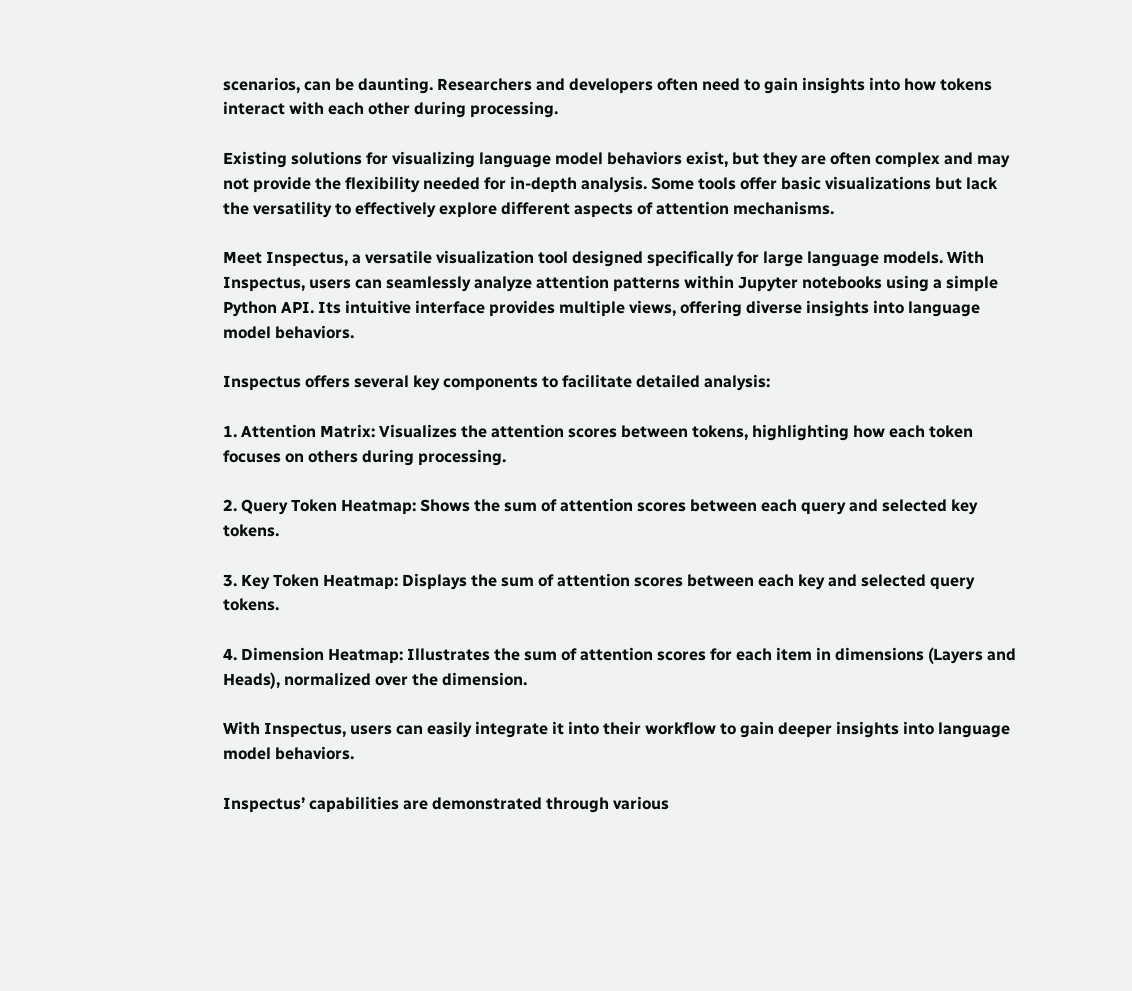scenarios, can be daunting. Researchers and developers often need to gain insights into how tokens interact with each other during processing.

Existing solutions for visualizing language model behaviors exist, but they are often complex and may not provide the flexibility needed for in-depth analysis. Some tools offer basic visualizations but lack the versatility to effectively explore different aspects of attention mechanisms.

Meet Inspectus, a versatile visualization tool designed specifically for large language models. With Inspectus, users can seamlessly analyze attention patterns within Jupyter notebooks using a simple Python API. Its intuitive interface provides multiple views, offering diverse insights into language model behaviors.

Inspectus offers several key components to facilitate detailed analysis:

1. Attention Matrix: Visualizes the attention scores between tokens, highlighting how each token focuses on others during processing.

2. Query Token Heatmap: Shows the sum of attention scores between each query and selected key tokens.

3. Key Token Heatmap: Displays the sum of attention scores between each key and selected query tokens.

4. Dimension Heatmap: Illustrates the sum of attention scores for each item in dimensions (Layers and Heads), normalized over the dimension.

With Inspectus, users can easily integrate it into their workflow to gain deeper insights into language model behaviors.

Inspectus’ capabilities are demonstrated through various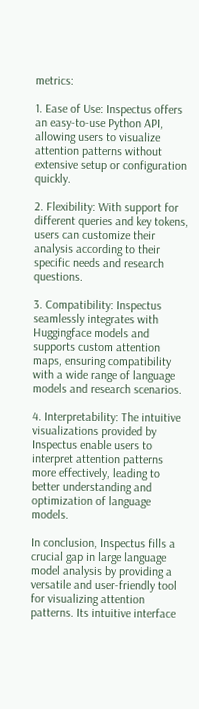metrics:

1. Ease of Use: Inspectus offers an easy-to-use Python API, allowing users to visualize attention patterns without extensive setup or configuration quickly.

2. Flexibility: With support for different queries and key tokens, users can customize their analysis according to their specific needs and research questions.

3. Compatibility: Inspectus seamlessly integrates with Huggingface models and supports custom attention maps, ensuring compatibility with a wide range of language models and research scenarios.

4. Interpretability: The intuitive visualizations provided by Inspectus enable users to interpret attention patterns more effectively, leading to better understanding and optimization of language models.

In conclusion, Inspectus fills a crucial gap in large language model analysis by providing a versatile and user-friendly tool for visualizing attention patterns. Its intuitive interface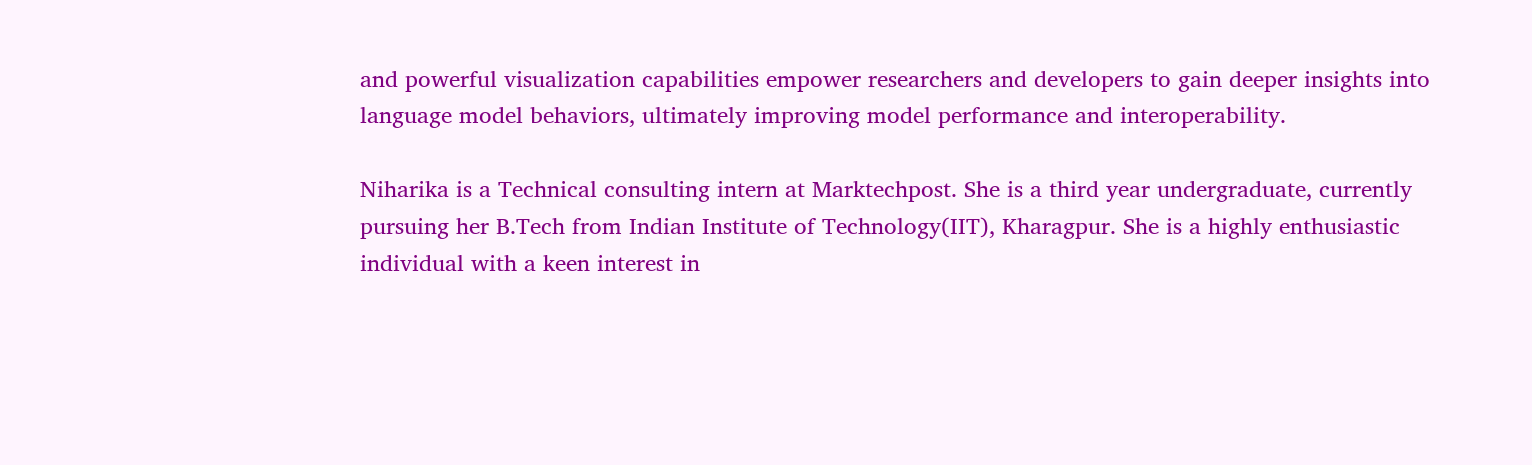and powerful visualization capabilities empower researchers and developers to gain deeper insights into language model behaviors, ultimately improving model performance and interoperability.

Niharika is a Technical consulting intern at Marktechpost. She is a third year undergraduate, currently pursuing her B.Tech from Indian Institute of Technology(IIT), Kharagpur. She is a highly enthusiastic individual with a keen interest in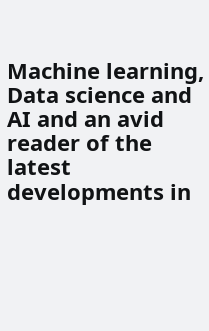Machine learning, Data science and AI and an avid reader of the latest developments in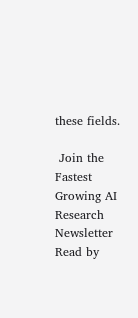these fields.

 Join the Fastest Growing AI Research Newsletter Read by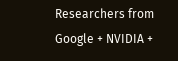Researchers from Google + NVIDIA +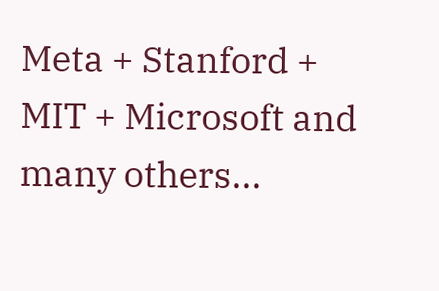Meta + Stanford + MIT + Microsoft and many others...